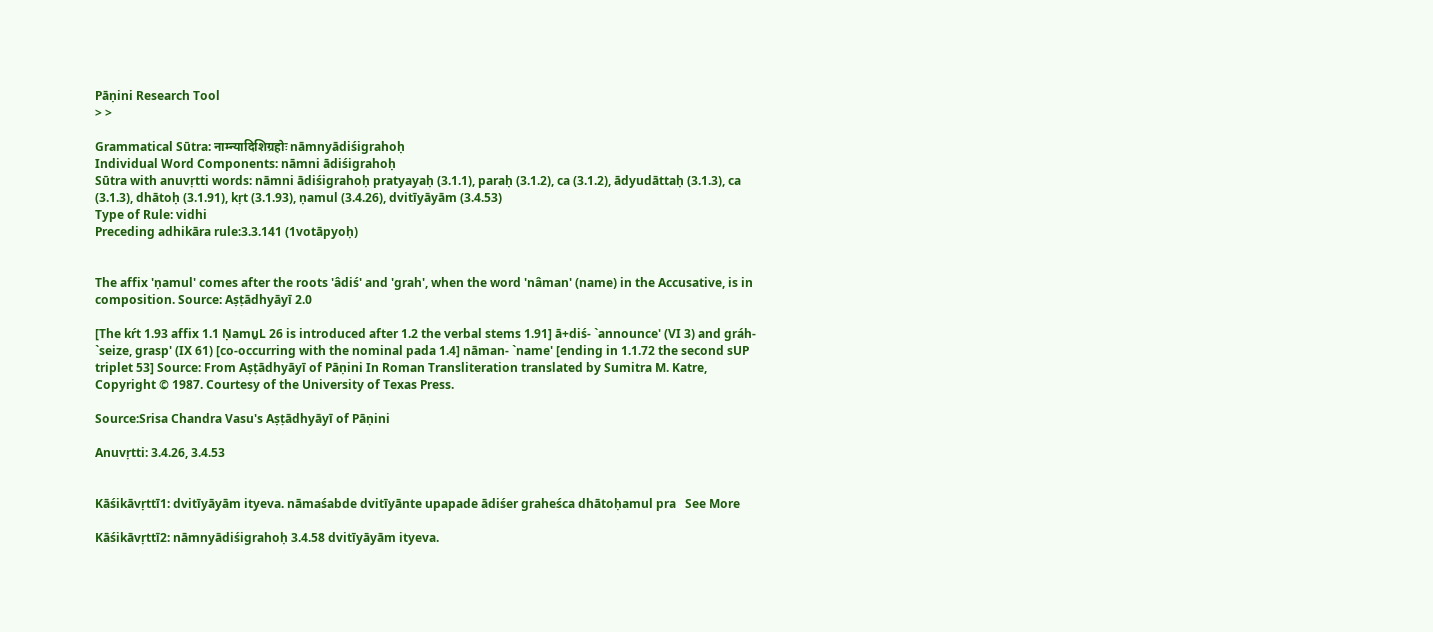Pāṇini Research Tool
> >

Grammatical Sūtra: नाम्न्यादिशिग्रहोः nāmnyādiśigrahoḥ
Individual Word Components: nāmni ādiśigrahoḥ
Sūtra with anuvṛtti words: nāmni ādiśigrahoḥ pratyayaḥ (3.1.1), paraḥ (3.1.2), ca (3.1.2), ādyudāttaḥ (3.1.3), ca (3.1.3), dhātoḥ (3.1.91), kṛt (3.1.93), ṇamul (3.4.26), dvitīyāyām (3.4.53)
Type of Rule: vidhi
Preceding adhikāra rule:3.3.141 (1votāpyoḥ)


The affix 'ṇamul' comes after the roots 'âdiś' and 'grah', when the word 'nâman' (name) in the Accusative, is in composition. Source: Aṣṭādhyāyī 2.0

[The kŕt 1.93 affix 1.1 Ṇamu̱L 26 is introduced after 1.2 the verbal stems 1.91] ā+diś- `announce' (VI 3) and gráh- `seize, grasp' (IX 61) [co-occurring with the nominal pada 1.4] nāman- `name' [ending in 1.1.72 the second sUP triplet 53] Source: From Aṣṭādhyāyī of Pāṇini In Roman Transliteration translated by Sumitra M. Katre, Copyright © 1987. Courtesy of the University of Texas Press.

Source:Srisa Chandra Vasu's Aṣṭādhyāyī of Pāṇini

Anuvṛtti: 3.4.26, 3.4.53


Kāśikāvṛttī1: dvitīyāyām ityeva. nāmaśabde dvitīyānte upapade ādiśer graheśca dhātoḥamul pra   See More

Kāśikāvṛttī2: nāmnyādiśigrahoḥ 3.4.58 dvitīyāyām ityeva.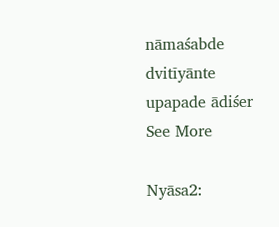nāmaśabde dvitīyānte upapade ādiśer    See More

Nyāsa2: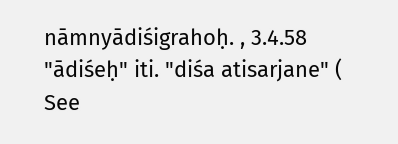nāmnyādiśigrahoḥ. , 3.4.58 "ādiśeḥ" iti. "diśa atisarjane" (   See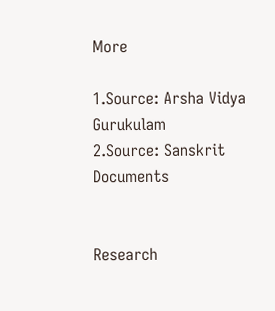More

1.Source: Arsha Vidya Gurukulam
2.Source: Sanskrit Documents


Research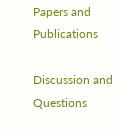Papers and Publications

Discussion and Questions